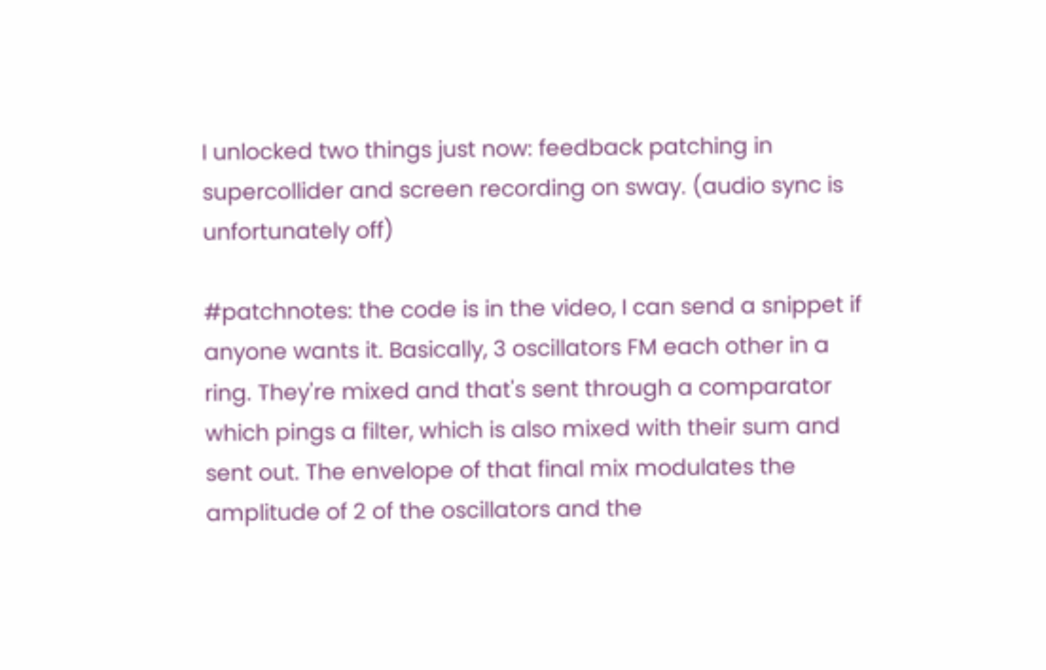I unlocked two things just now: feedback patching in supercollider and screen recording on sway. (audio sync is unfortunately off)

#patchnotes: the code is in the video, I can send a snippet if anyone wants it. Basically, 3 oscillators FM each other in a ring. They're mixed and that's sent through a comparator which pings a filter, which is also mixed with their sum and sent out. The envelope of that final mix modulates the amplitude of 2 of the oscillators and the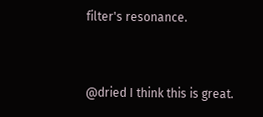filter's resonance.


@dried I think this is great.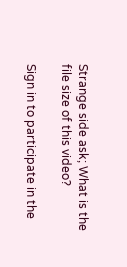Strange side ask; What is the file size of this video?

Sign in to participate in the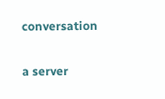conversation

a server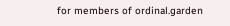for members of ordinal.garden